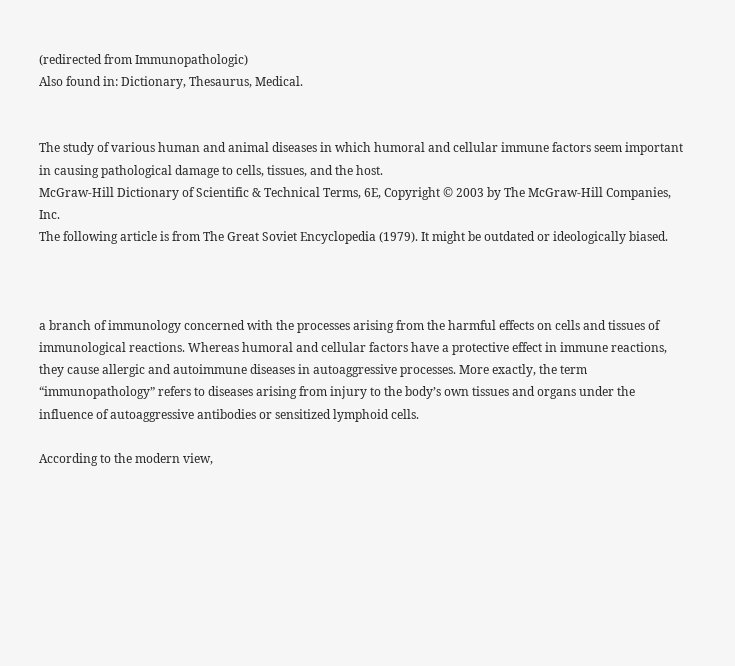(redirected from Immunopathologic)
Also found in: Dictionary, Thesaurus, Medical.


The study of various human and animal diseases in which humoral and cellular immune factors seem important in causing pathological damage to cells, tissues, and the host.
McGraw-Hill Dictionary of Scientific & Technical Terms, 6E, Copyright © 2003 by The McGraw-Hill Companies, Inc.
The following article is from The Great Soviet Encyclopedia (1979). It might be outdated or ideologically biased.



a branch of immunology concerned with the processes arising from the harmful effects on cells and tissues of immunological reactions. Whereas humoral and cellular factors have a protective effect in immune reactions, they cause allergic and autoimmune diseases in autoaggressive processes. More exactly, the term “immunopathology” refers to diseases arising from injury to the body’s own tissues and organs under the influence of autoaggressive antibodies or sensitized lymphoid cells.

According to the modern view,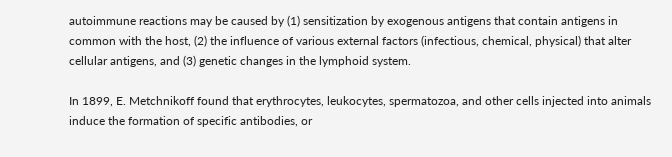autoimmune reactions may be caused by (1) sensitization by exogenous antigens that contain antigens in common with the host, (2) the influence of various external factors (infectious, chemical, physical) that alter cellular antigens, and (3) genetic changes in the lymphoid system.

In 1899, E. Metchnikoff found that erythrocytes, leukocytes, spermatozoa, and other cells injected into animals induce the formation of specific antibodies, or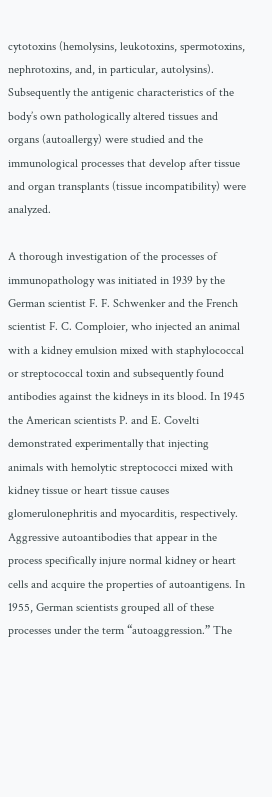cytotoxins (hemolysins, leukotoxins, spermotoxins, nephrotoxins, and, in particular, autolysins). Subsequently the antigenic characteristics of the body’s own pathologically altered tissues and organs (autoallergy) were studied and the immunological processes that develop after tissue and organ transplants (tissue incompatibility) were analyzed.

A thorough investigation of the processes of immunopathology was initiated in 1939 by the German scientist F. F. Schwenker and the French scientist F. C. Comploier, who injected an animal with a kidney emulsion mixed with staphylococcal or streptococcal toxin and subsequently found antibodies against the kidneys in its blood. In 1945 the American scientists P. and E. Covelti demonstrated experimentally that injecting animals with hemolytic streptococci mixed with kidney tissue or heart tissue causes glomerulonephritis and myocarditis, respectively. Aggressive autoantibodies that appear in the process specifically injure normal kidney or heart cells and acquire the properties of autoantigens. In 1955, German scientists grouped all of these processes under the term “autoaggression.” The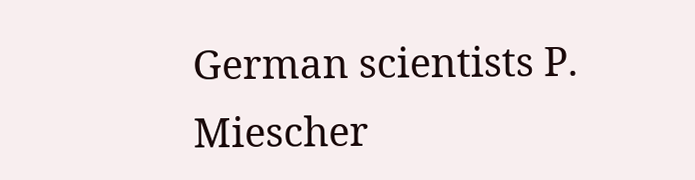German scientists P. Miescher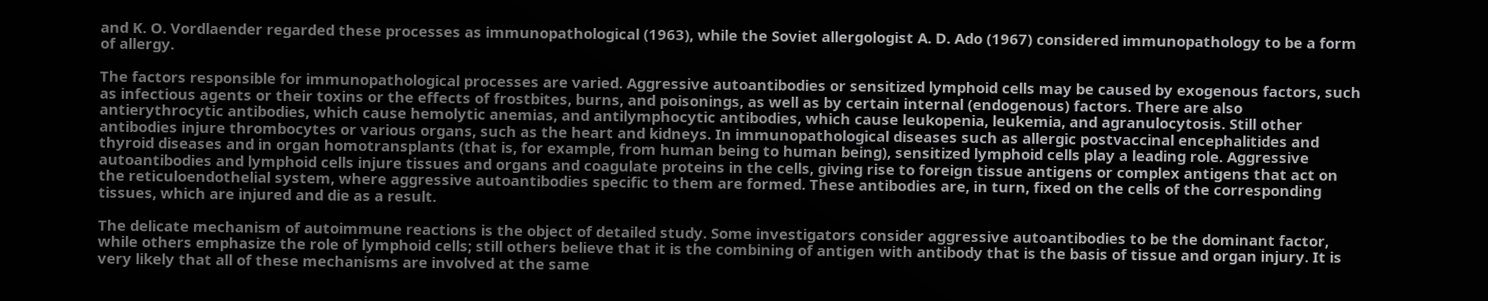and K. O. Vordlaender regarded these processes as immunopathological (1963), while the Soviet allergologist A. D. Ado (1967) considered immunopathology to be a form of allergy.

The factors responsible for immunopathological processes are varied. Aggressive autoantibodies or sensitized lymphoid cells may be caused by exogenous factors, such as infectious agents or their toxins or the effects of frostbites, burns, and poisonings, as well as by certain internal (endogenous) factors. There are also antierythrocytic antibodies, which cause hemolytic anemias, and antilymphocytic antibodies, which cause leukopenia, leukemia, and agranulocytosis. Still other antibodies injure thrombocytes or various organs, such as the heart and kidneys. In immunopathological diseases such as allergic postvaccinal encephalitides and thyroid diseases and in organ homotransplants (that is, for example, from human being to human being), sensitized lymphoid cells play a leading role. Aggressive autoantibodies and lymphoid cells injure tissues and organs and coagulate proteins in the cells, giving rise to foreign tissue antigens or complex antigens that act on the reticuloendothelial system, where aggressive autoantibodies specific to them are formed. These antibodies are, in turn, fixed on the cells of the corresponding tissues, which are injured and die as a result.

The delicate mechanism of autoimmune reactions is the object of detailed study. Some investigators consider aggressive autoantibodies to be the dominant factor, while others emphasize the role of lymphoid cells; still others believe that it is the combining of antigen with antibody that is the basis of tissue and organ injury. It is very likely that all of these mechanisms are involved at the same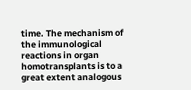time. The mechanism of the immunological reactions in organ homotransplants is to a great extent analogous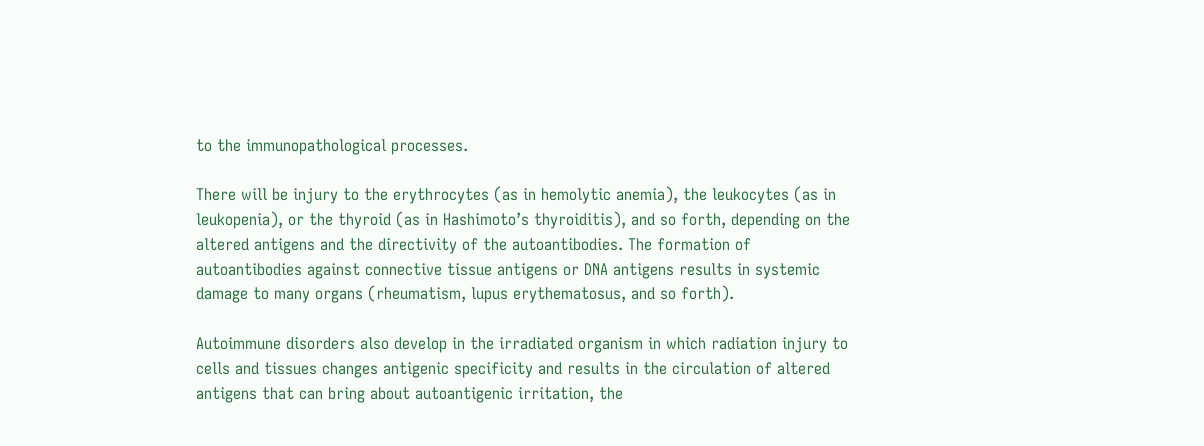to the immunopathological processes.

There will be injury to the erythrocytes (as in hemolytic anemia), the leukocytes (as in leukopenia), or the thyroid (as in Hashimoto’s thyroiditis), and so forth, depending on the altered antigens and the directivity of the autoantibodies. The formation of autoantibodies against connective tissue antigens or DNA antigens results in systemic damage to many organs (rheumatism, lupus erythematosus, and so forth).

Autoimmune disorders also develop in the irradiated organism in which radiation injury to cells and tissues changes antigenic specificity and results in the circulation of altered antigens that can bring about autoantigenic irritation, the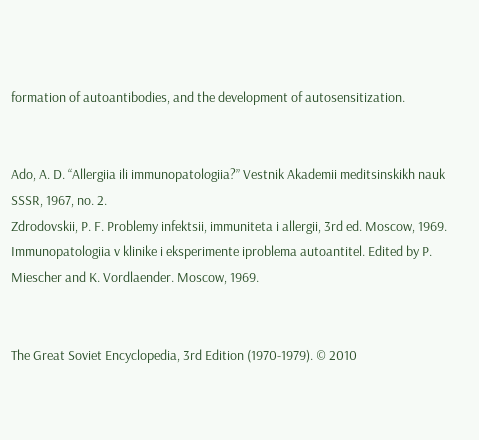formation of autoantibodies, and the development of autosensitization.


Ado, A. D. “Allergiia ili immunopatologiia?” Vestnik Akademii meditsinskikh nauk SSSR, 1967, no. 2.
Zdrodovskii, P. F. Problemy infektsii, immuniteta i allergii, 3rd ed. Moscow, 1969.
Immunopatologiia v klinike i eksperimente iproblema autoantitel. Edited by P. Miescher and K. Vordlaender. Moscow, 1969.


The Great Soviet Encyclopedia, 3rd Edition (1970-1979). © 2010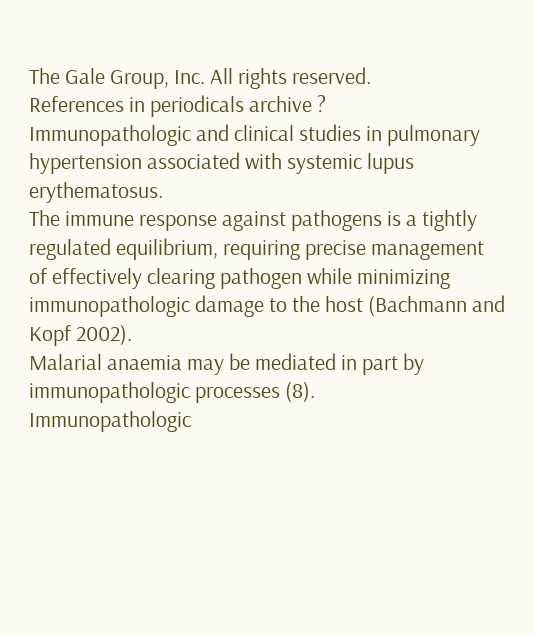The Gale Group, Inc. All rights reserved.
References in periodicals archive ?
Immunopathologic and clinical studies in pulmonary hypertension associated with systemic lupus erythematosus.
The immune response against pathogens is a tightly regulated equilibrium, requiring precise management of effectively clearing pathogen while minimizing immunopathologic damage to the host (Bachmann and Kopf 2002).
Malarial anaemia may be mediated in part by immunopathologic processes (8).
Immunopathologic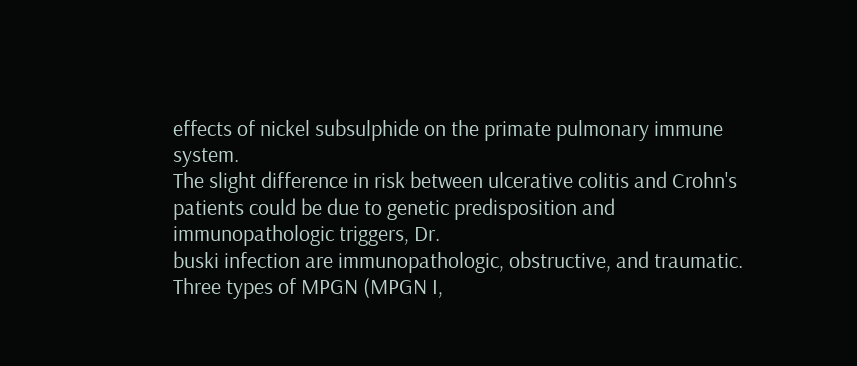effects of nickel subsulphide on the primate pulmonary immune system.
The slight difference in risk between ulcerative colitis and Crohn's patients could be due to genetic predisposition and immunopathologic triggers, Dr.
buski infection are immunopathologic, obstructive, and traumatic.
Three types of MPGN (MPGN I,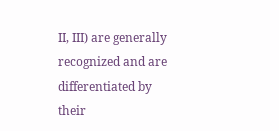II, III) are generally recognized and are differentiated by their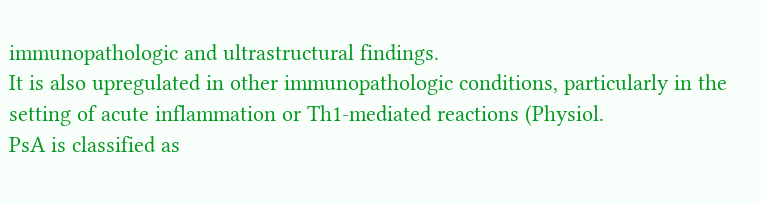immunopathologic and ultrastructural findings.
It is also upregulated in other immunopathologic conditions, particularly in the setting of acute inflammation or Th1-mediated reactions (Physiol.
PsA is classified as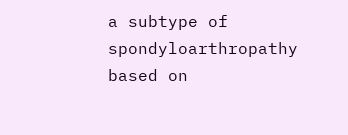a subtype of spondyloarthropathy based on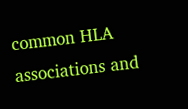common HLA associations and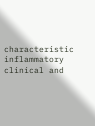characteristic inflammatory clinical and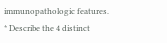immunopathologic features.
* Describe the 4 distinct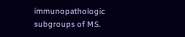immunopathologic subgroups of MS.